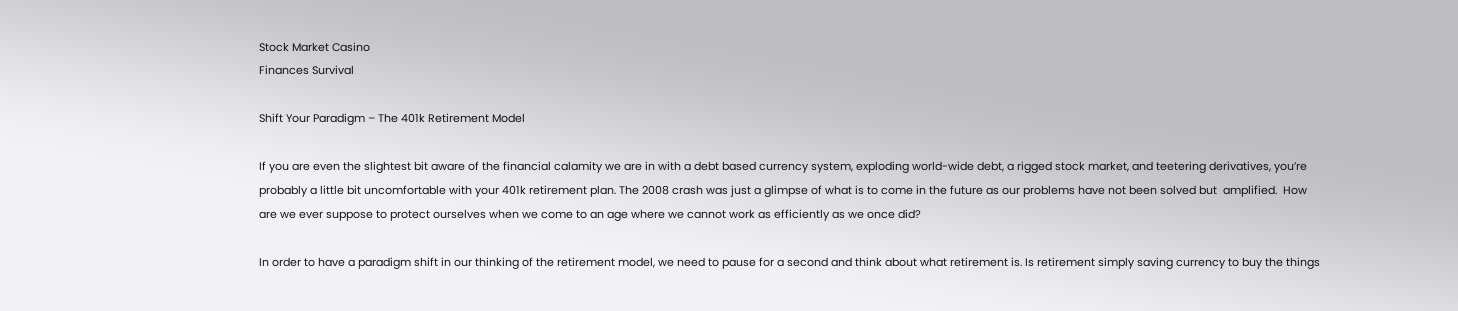Stock Market Casino
Finances Survival

Shift Your Paradigm – The 401k Retirement Model

If you are even the slightest bit aware of the financial calamity we are in with a debt based currency system, exploding world-wide debt, a rigged stock market, and teetering derivatives, you’re probably a little bit uncomfortable with your 401k retirement plan. The 2008 crash was just a glimpse of what is to come in the future as our problems have not been solved but  amplified.  How are we ever suppose to protect ourselves when we come to an age where we cannot work as efficiently as we once did?

In order to have a paradigm shift in our thinking of the retirement model, we need to pause for a second and think about what retirement is. Is retirement simply saving currency to buy the things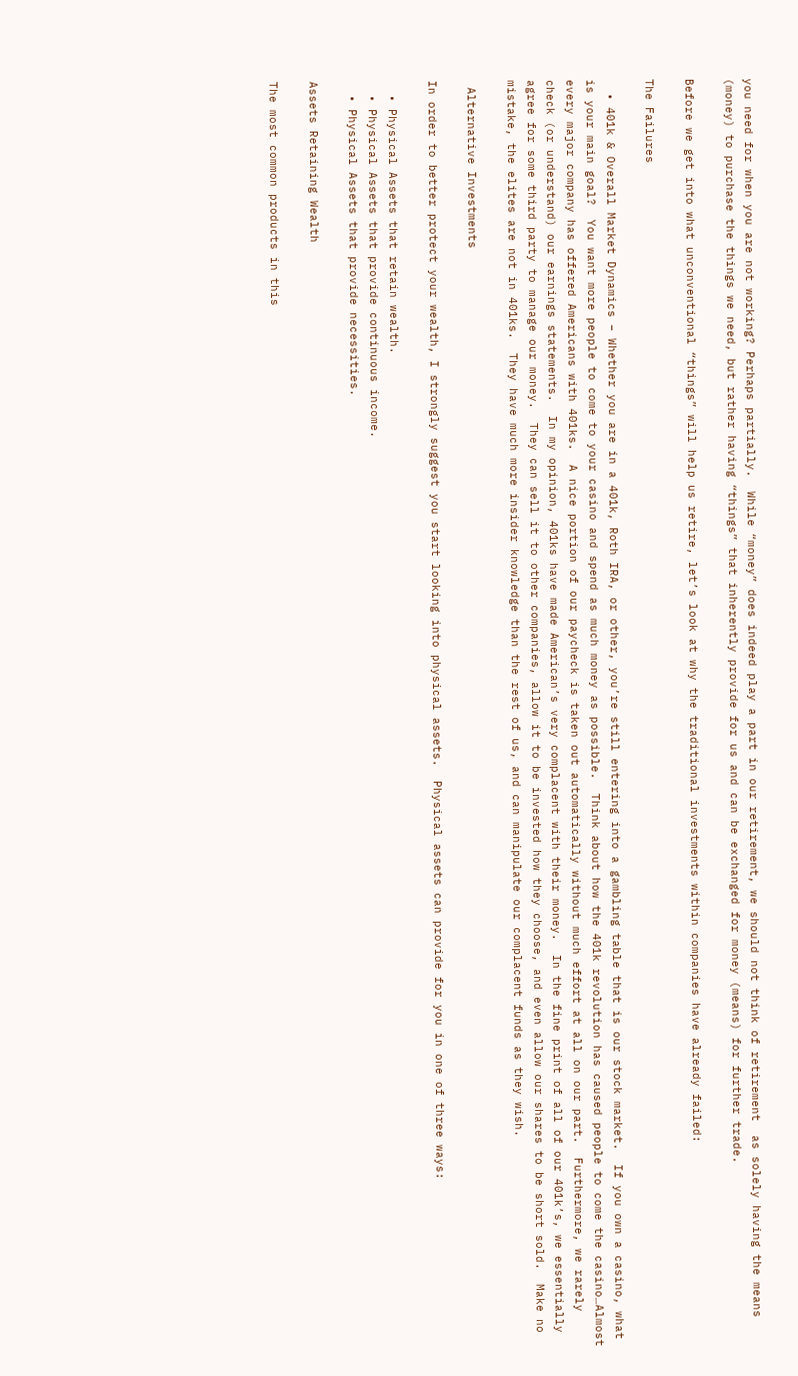you need for when you are not working? Perhaps partially.  While “money” does indeed play a part in our retirement, we should not think of retirement  as solely having the means (money) to purchase the things we need, but rather having “things” that inherently provide for us and can be exchanged for money (means) for further trade.

Before we get into what unconventional “things” will help us retire, let’s look at why the traditional investments within companies have already failed:

The Failures

  • 401k & Overall Market Dynamics – Whether you are in a 401k, Roth IRA, or other, you’re still entering into a gambling table that is our stock market.  If you own a casino, what is your main goal?  You want more people to come to your casino and spend as much money as possible.  Think about how the 401k revolution has caused people to come the casino…Almost every major company has offered Americans with 401ks.  A nice portion of our paycheck is taken out automatically without much effort at all on our part.  Furthermore, we rarely check (or understand) our earnings statements.  In my opinion, 401ks have made American’s very complacent with their money.  In the fine print of all of our 401k’s, we essentially agree for some third party to manage our money.  They can sell it to other companies, allow it to be invested how they choose, and even allow our shares to be short sold.  Make no mistake, the elites are not in 401ks.  They have much more insider knowledge than the rest of us, and can manipulate our complacent funds as they wish.

 Alternative Investments

In order to better protect your wealth, I strongly suggest you start looking into physical assets.  Physical assets can provide for you in one of three ways:

  • Physical Assets that retain wealth.
  • Physical Assets that provide continuous income.
  • Physical Assets that provide necessities.

Assets Retaining Wealth

The most common products in this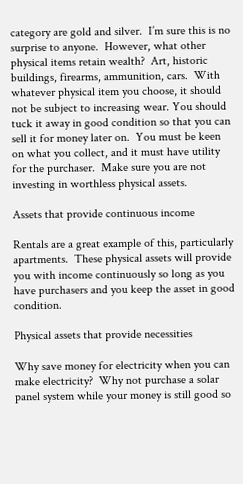category are gold and silver.  I’m sure this is no surprise to anyone.  However, what other physical items retain wealth?  Art, historic buildings, firearms, ammunition, cars.  With whatever physical item you choose, it should not be subject to increasing wear. You should tuck it away in good condition so that you can sell it for money later on.  You must be keen on what you collect, and it must have utility for the purchaser.  Make sure you are not investing in worthless physical assets.

Assets that provide continuous income

Rentals are a great example of this, particularly apartments.  These physical assets will provide you with income continuously so long as you have purchasers and you keep the asset in good condition.

Physical assets that provide necessities

Why save money for electricity when you can make electricity?  Why not purchase a solar panel system while your money is still good so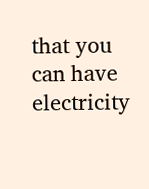that you can have electricity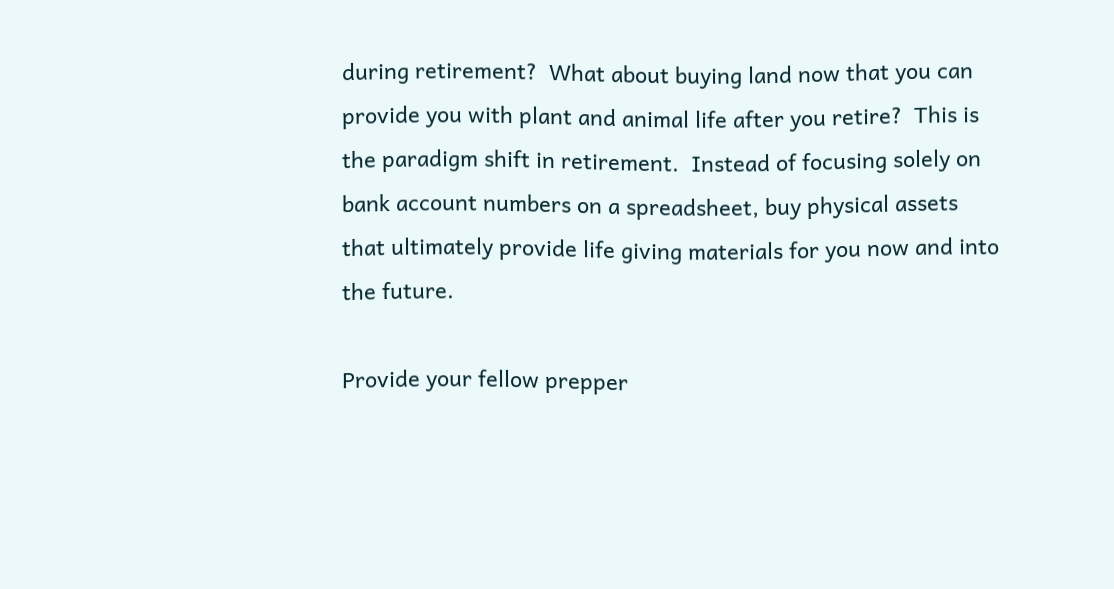during retirement?  What about buying land now that you can provide you with plant and animal life after you retire?  This is the paradigm shift in retirement.  Instead of focusing solely on bank account numbers on a spreadsheet, buy physical assets that ultimately provide life giving materials for you now and into the future.

Provide your fellow prepper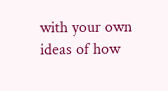with your own ideas of how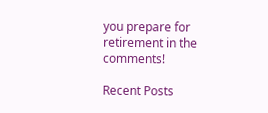you prepare for retirement in the comments!

Recent Posts